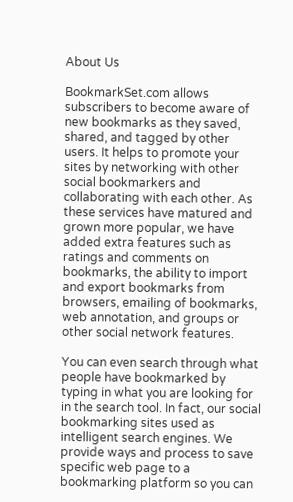About Us

BookmarkSet.com allows subscribers to become aware of new bookmarks as they saved, shared, and tagged by other users. It helps to promote your sites by networking with other social bookmarkers and collaborating with each other. As these services have matured and grown more popular, we have added extra features such as ratings and comments on bookmarks, the ability to import and export bookmarks from browsers, emailing of bookmarks, web annotation, and groups or other social network features.

You can even search through what people have bookmarked by typing in what you are looking for in the search tool. In fact, our social bookmarking sites used as intelligent search engines. We provide ways and process to save specific web page to a bookmarking platform so you can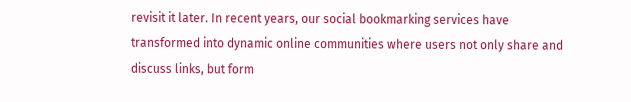revisit it later. In recent years, our social bookmarking services have transformed into dynamic online communities where users not only share and discuss links, but form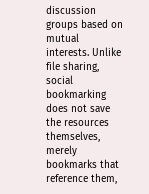discussion groups based on mutual interests. Unlike file sharing, social bookmarking does not save the resources themselves, merely bookmarks that reference them,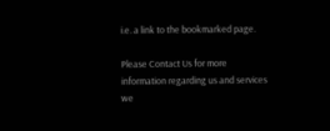i.e. a link to the bookmarked page.

Please Contact Us for more information regarding us and services we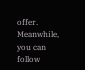offer. Meanwhile, you can follow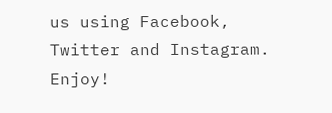us using Facebook, Twitter and Instagram. Enjoy!